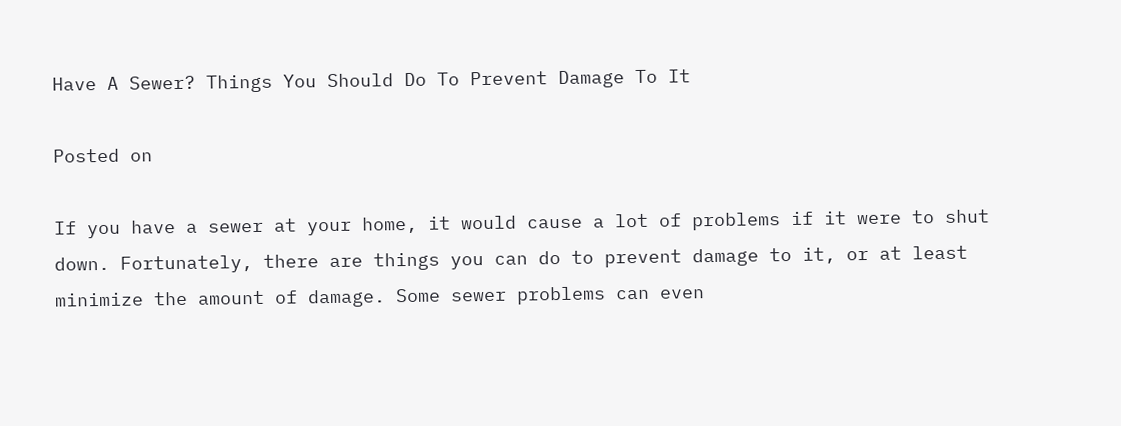Have A Sewer? Things You Should Do To Prevent Damage To It

Posted on

If you have a sewer at your home, it would cause a lot of problems if it were to shut down. Fortunately, there are things you can do to prevent damage to it, or at least minimize the amount of damage. Some sewer problems can even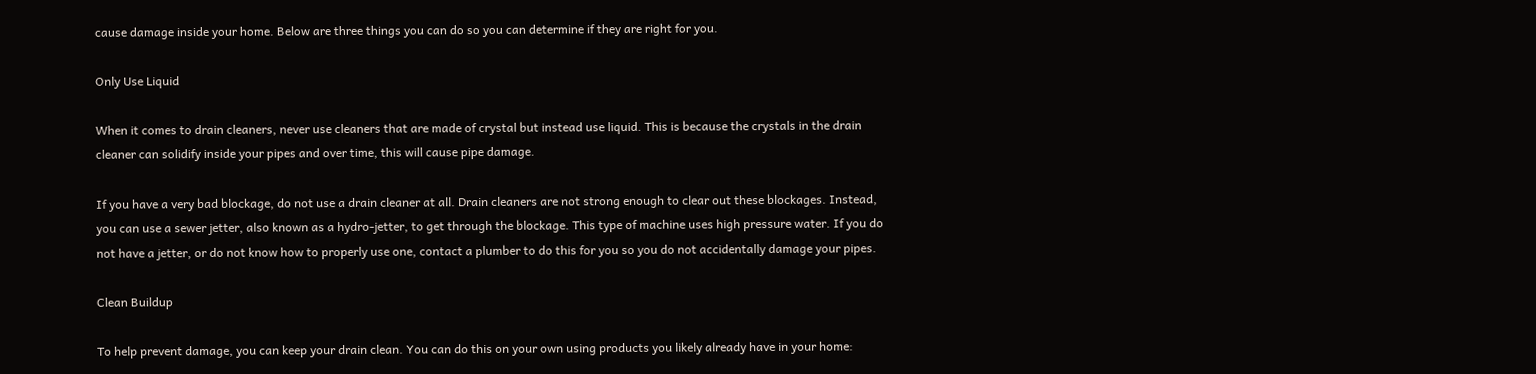cause damage inside your home. Below are three things you can do so you can determine if they are right for you.

Only Use Liquid

When it comes to drain cleaners, never use cleaners that are made of crystal but instead use liquid. This is because the crystals in the drain cleaner can solidify inside your pipes and over time, this will cause pipe damage.

If you have a very bad blockage, do not use a drain cleaner at all. Drain cleaners are not strong enough to clear out these blockages. Instead, you can use a sewer jetter, also known as a hydro-jetter, to get through the blockage. This type of machine uses high pressure water. If you do not have a jetter, or do not know how to properly use one, contact a plumber to do this for you so you do not accidentally damage your pipes.

Clean Buildup

To help prevent damage, you can keep your drain clean. You can do this on your own using products you likely already have in your home: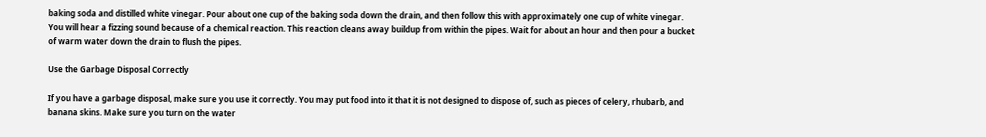baking soda and distilled white vinegar. Pour about one cup of the baking soda down the drain, and then follow this with approximately one cup of white vinegar. You will hear a fizzing sound because of a chemical reaction. This reaction cleans away buildup from within the pipes. Wait for about an hour and then pour a bucket of warm water down the drain to flush the pipes.

Use the Garbage Disposal Correctly

If you have a garbage disposal, make sure you use it correctly. You may put food into it that it is not designed to dispose of, such as pieces of celery, rhubarb, and banana skins. Make sure you turn on the water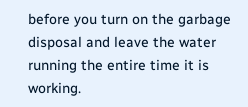before you turn on the garbage disposal and leave the water running the entire time it is working.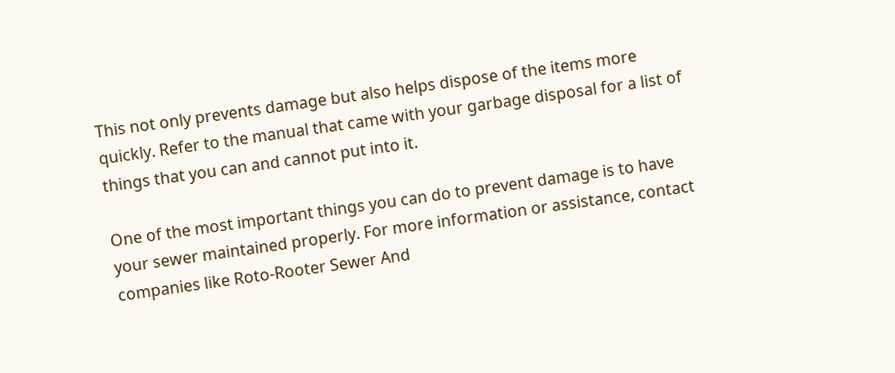This not only prevents damage but also helps dispose of the items more quickly. Refer to the manual that came with your garbage disposal for a list of things that you can and cannot put into it.

One of the most important things you can do to prevent damage is to have your sewer maintained properly. For more information or assistance, contact companies like Roto-Rooter Sewer And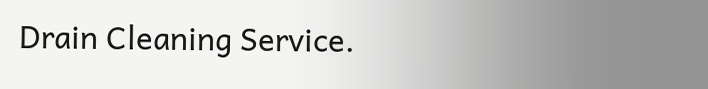Drain Cleaning Service.